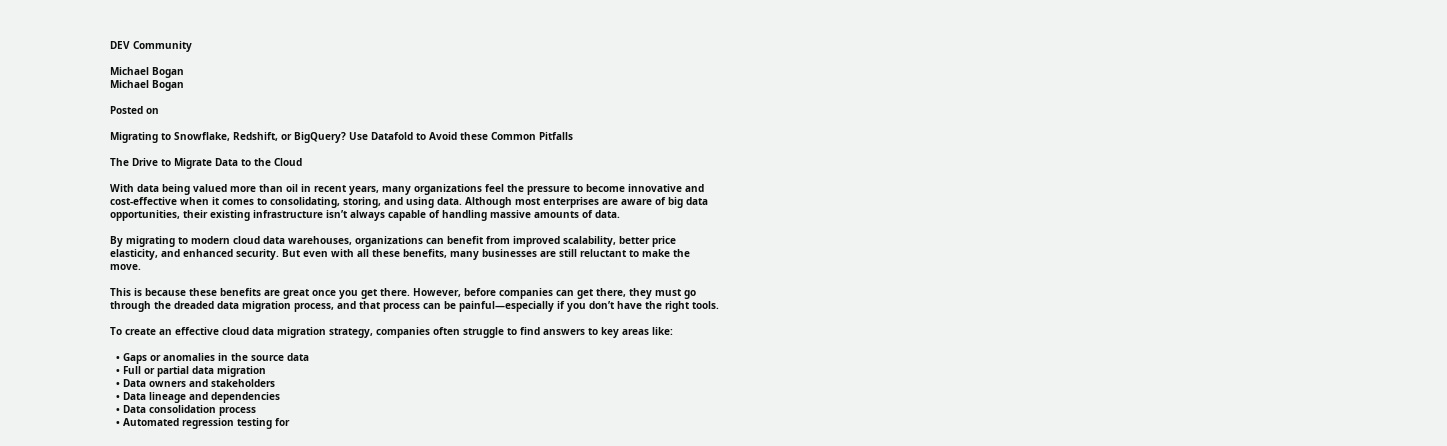DEV Community

Michael Bogan
Michael Bogan

Posted on

Migrating to Snowflake, Redshift, or BigQuery? Use Datafold to Avoid these Common Pitfalls

The Drive to Migrate Data to the Cloud

With data being valued more than oil in recent years, many organizations feel the pressure to become innovative and cost-effective when it comes to consolidating, storing, and using data. Although most enterprises are aware of big data opportunities, their existing infrastructure isn’t always capable of handling massive amounts of data.

By migrating to modern cloud data warehouses, organizations can benefit from improved scalability, better price elasticity, and enhanced security. But even with all these benefits, many businesses are still reluctant to make the move.

This is because these benefits are great once you get there. However, before companies can get there, they must go through the dreaded data migration process, and that process can be painful—especially if you don’t have the right tools.

To create an effective cloud data migration strategy, companies often struggle to find answers to key areas like:

  • Gaps or anomalies in the source data
  • Full or partial data migration
  • Data owners and stakeholders
  • Data lineage and dependencies
  • Data consolidation process
  • Automated regression testing for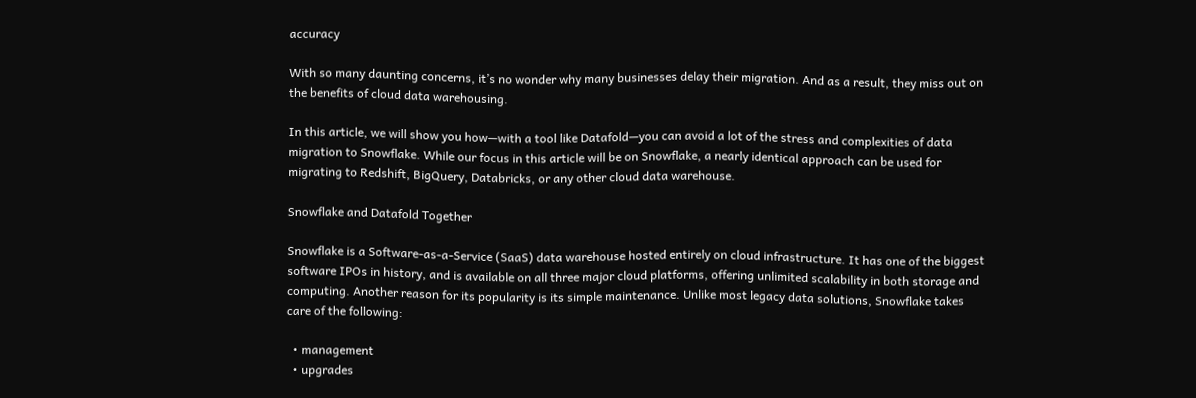accuracy

With so many daunting concerns, it’s no wonder why many businesses delay their migration. And as a result, they miss out on the benefits of cloud data warehousing.

In this article, we will show you how—with a tool like Datafold—you can avoid a lot of the stress and complexities of data migration to Snowflake. While our focus in this article will be on Snowflake, a nearly identical approach can be used for migrating to Redshift, BigQuery, Databricks, or any other cloud data warehouse.

Snowflake and Datafold Together

Snowflake is a Software-as-a-Service (SaaS) data warehouse hosted entirely on cloud infrastructure. It has one of the biggest software IPOs in history, and is available on all three major cloud platforms, offering unlimited scalability in both storage and computing. Another reason for its popularity is its simple maintenance. Unlike most legacy data solutions, Snowflake takes care of the following:

  • management
  • upgrades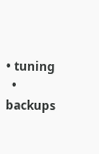• tuning
  • backups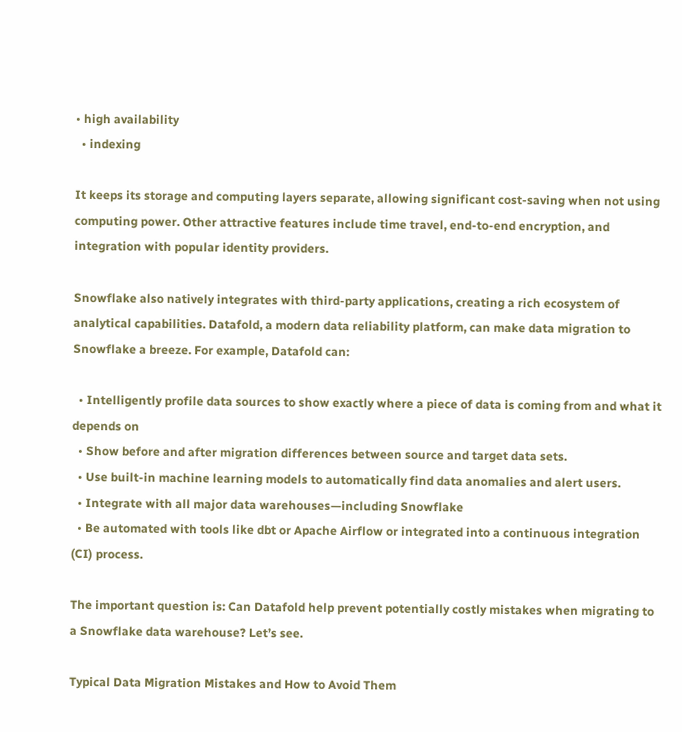• high availability
  • indexing

It keeps its storage and computing layers separate, allowing significant cost-saving when not using computing power. Other attractive features include time travel, end-to-end encryption, and integration with popular identity providers.

Snowflake also natively integrates with third-party applications, creating a rich ecosystem of analytical capabilities. Datafold, a modern data reliability platform, can make data migration to Snowflake a breeze. For example, Datafold can:

  • Intelligently profile data sources to show exactly where a piece of data is coming from and what it depends on
  • Show before and after migration differences between source and target data sets.
  • Use built-in machine learning models to automatically find data anomalies and alert users.
  • Integrate with all major data warehouses—including Snowflake
  • Be automated with tools like dbt or Apache Airflow or integrated into a continuous integration (CI) process.

The important question is: Can Datafold help prevent potentially costly mistakes when migrating to a Snowflake data warehouse? Let’s see.

Typical Data Migration Mistakes and How to Avoid Them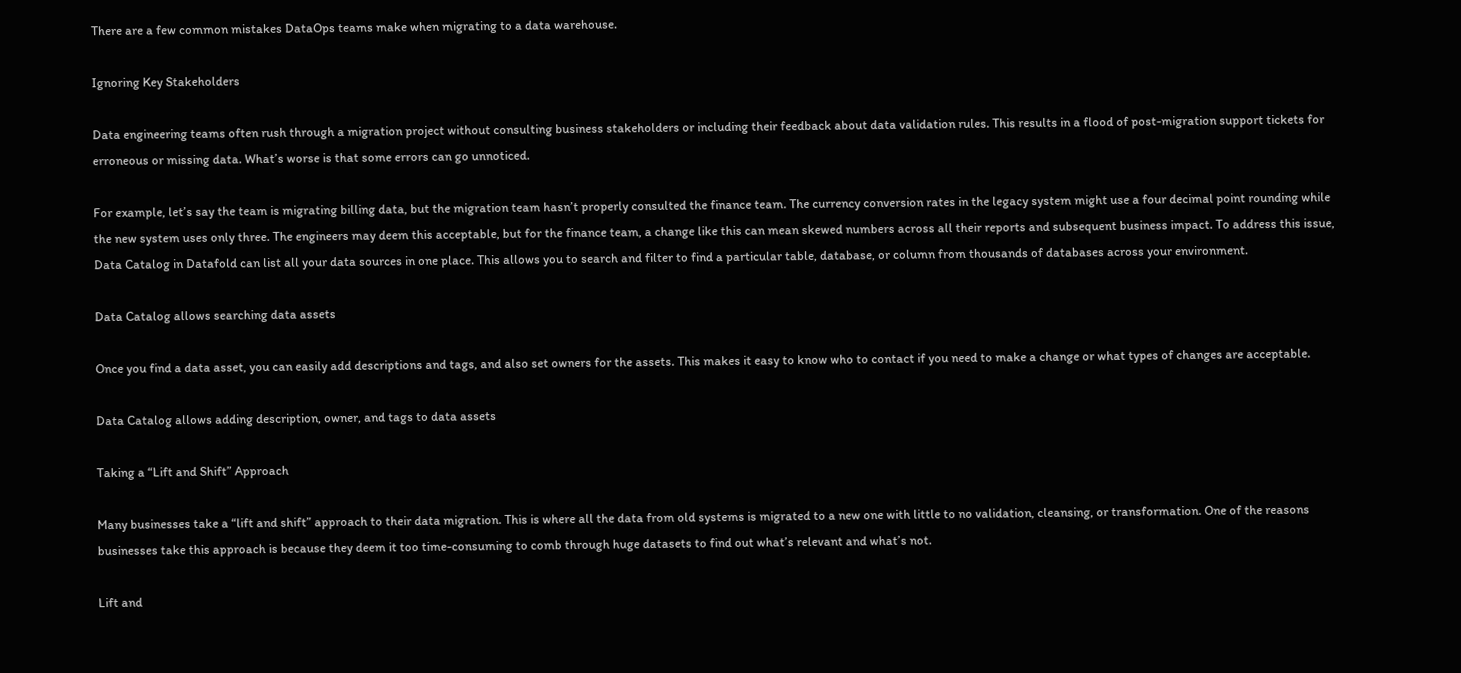There are a few common mistakes DataOps teams make when migrating to a data warehouse.

Ignoring Key Stakeholders

Data engineering teams often rush through a migration project without consulting business stakeholders or including their feedback about data validation rules. This results in a flood of post-migration support tickets for erroneous or missing data. What’s worse is that some errors can go unnoticed.

For example, let’s say the team is migrating billing data, but the migration team hasn’t properly consulted the finance team. The currency conversion rates in the legacy system might use a four decimal point rounding while the new system uses only three. The engineers may deem this acceptable, but for the finance team, a change like this can mean skewed numbers across all their reports and subsequent business impact. To address this issue, Data Catalog in Datafold can list all your data sources in one place. This allows you to search and filter to find a particular table, database, or column from thousands of databases across your environment.

Data Catalog allows searching data assets

Once you find a data asset, you can easily add descriptions and tags, and also set owners for the assets. This makes it easy to know who to contact if you need to make a change or what types of changes are acceptable.

Data Catalog allows adding description, owner, and tags to data assets

Taking a “Lift and Shift” Approach

Many businesses take a “lift and shift” approach to their data migration. This is where all the data from old systems is migrated to a new one with little to no validation, cleansing, or transformation. One of the reasons businesses take this approach is because they deem it too time-consuming to comb through huge datasets to find out what’s relevant and what’s not.

Lift and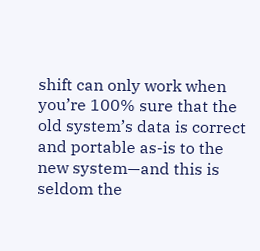shift can only work when you’re 100% sure that the old system’s data is correct and portable as-is to the new system—and this is seldom the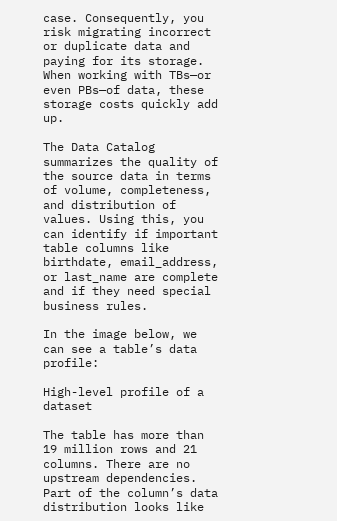case. Consequently, you risk migrating incorrect or duplicate data and paying for its storage. When working with TBs—or even PBs—of data, these storage costs quickly add up.

The Data Catalog summarizes the quality of the source data in terms of volume, completeness, and distribution of values. Using this, you can identify if important table columns like birthdate, email_address, or last_name are complete and if they need special business rules.

In the image below, we can see a table’s data profile:

High-level profile of a dataset

The table has more than 19 million rows and 21 columns. There are no upstream dependencies. Part of the column’s data distribution looks like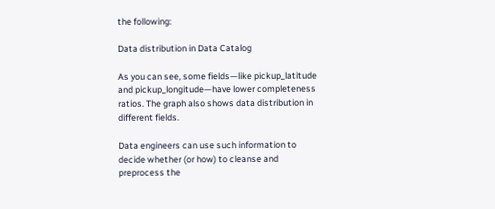the following:

Data distribution in Data Catalog

As you can see, some fields—like pickup_latitude and pickup_longitude—have lower completeness ratios. The graph also shows data distribution in different fields.

Data engineers can use such information to decide whether (or how) to cleanse and preprocess the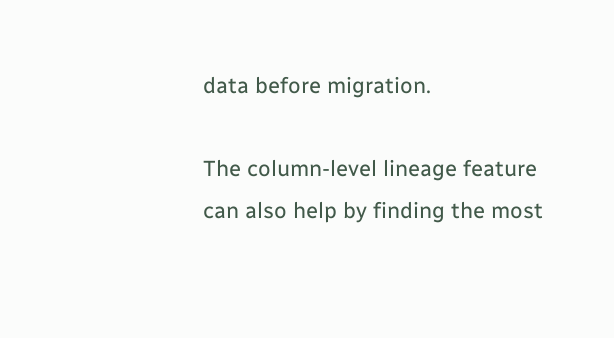data before migration.

The column-level lineage feature can also help by finding the most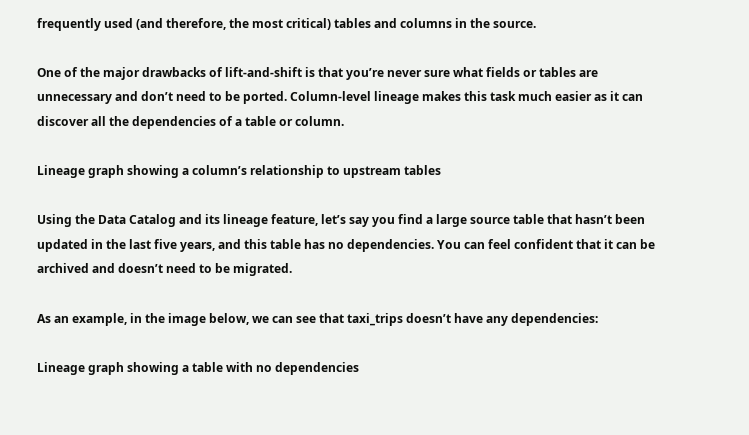frequently used (and therefore, the most critical) tables and columns in the source.

One of the major drawbacks of lift-and-shift is that you’re never sure what fields or tables are unnecessary and don’t need to be ported. Column-level lineage makes this task much easier as it can discover all the dependencies of a table or column.

Lineage graph showing a column’s relationship to upstream tables

Using the Data Catalog and its lineage feature, let’s say you find a large source table that hasn’t been updated in the last five years, and this table has no dependencies. You can feel confident that it can be archived and doesn’t need to be migrated.

As an example, in the image below, we can see that taxi_trips doesn’t have any dependencies:

Lineage graph showing a table with no dependencies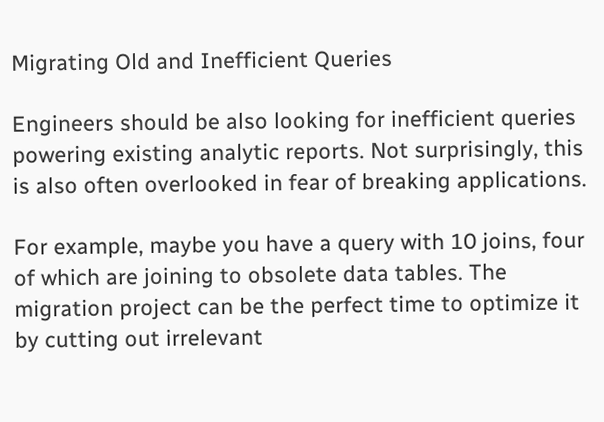Migrating Old and Inefficient Queries

Engineers should be also looking for inefficient queries powering existing analytic reports. Not surprisingly, this is also often overlooked in fear of breaking applications.

For example, maybe you have a query with 10 joins, four of which are joining to obsolete data tables. The migration project can be the perfect time to optimize it by cutting out irrelevant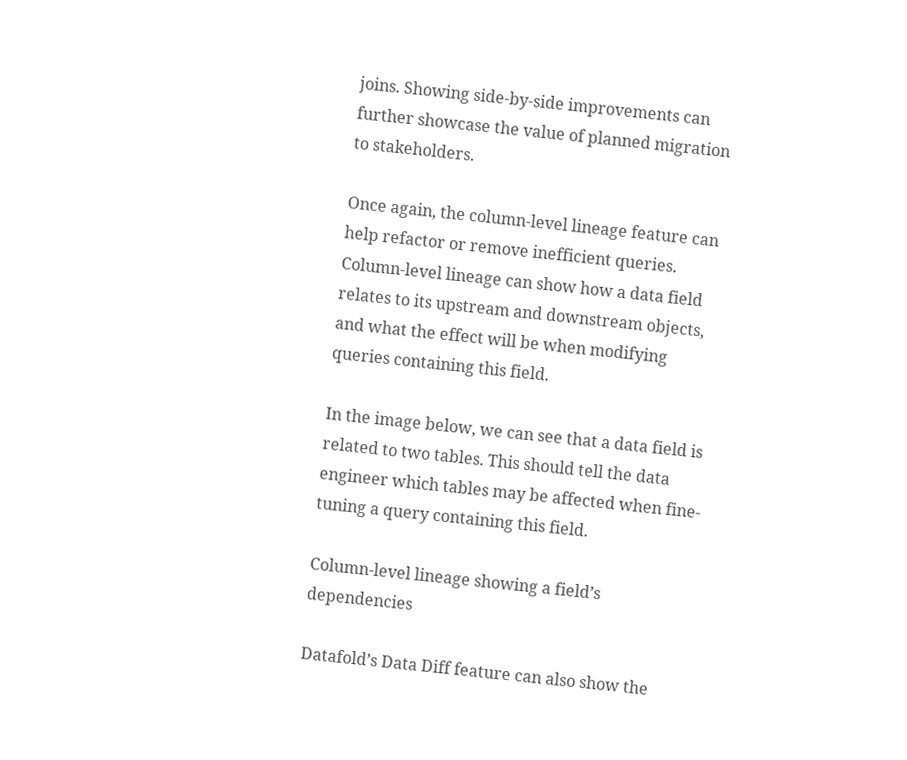joins. Showing side-by-side improvements can further showcase the value of planned migration to stakeholders.

Once again, the column-level lineage feature can help refactor or remove inefficient queries. Column-level lineage can show how a data field relates to its upstream and downstream objects, and what the effect will be when modifying queries containing this field.

In the image below, we can see that a data field is related to two tables. This should tell the data engineer which tables may be affected when fine-tuning a query containing this field.

Column-level lineage showing a field’s dependencies

Datafold’s Data Diff feature can also show the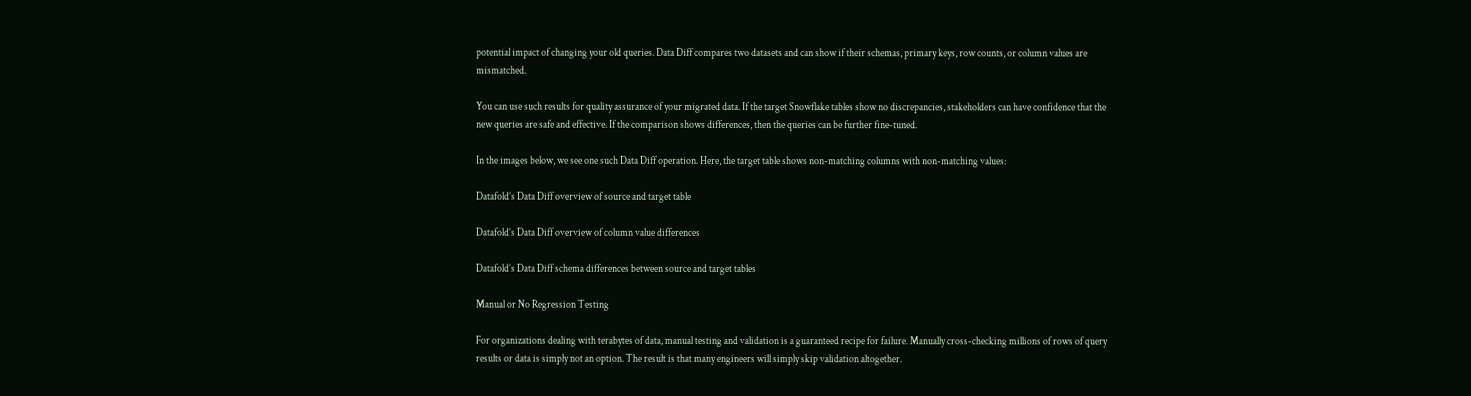potential impact of changing your old queries. Data Diff compares two datasets and can show if their schemas, primary keys, row counts, or column values are mismatched.

You can use such results for quality assurance of your migrated data. If the target Snowflake tables show no discrepancies, stakeholders can have confidence that the new queries are safe and effective. If the comparison shows differences, then the queries can be further fine-tuned.

In the images below, we see one such Data Diff operation. Here, the target table shows non-matching columns with non-matching values:

Datafold’s Data Diff overview of source and target table

Datafold’s Data Diff overview of column value differences

Datafold’s Data Diff schema differences between source and target tables

Manual or No Regression Testing

For organizations dealing with terabytes of data, manual testing and validation is a guaranteed recipe for failure. Manually cross-checking millions of rows of query results or data is simply not an option. The result is that many engineers will simply skip validation altogether.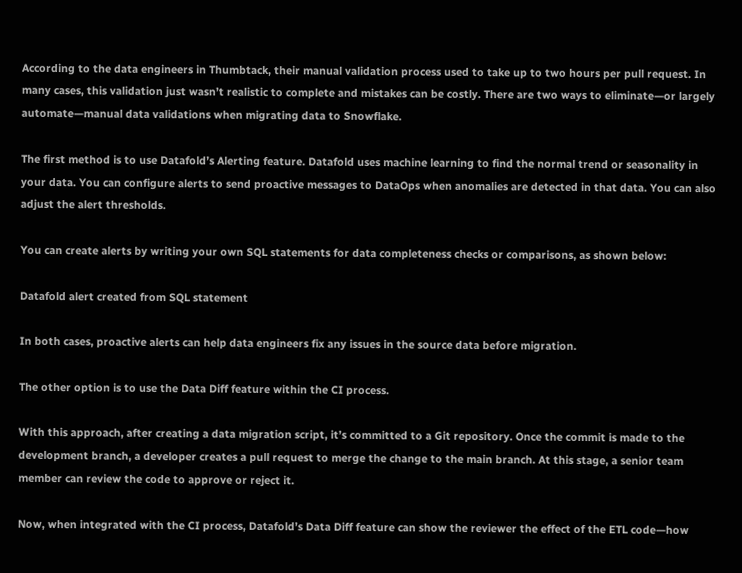According to the data engineers in Thumbtack, their manual validation process used to take up to two hours per pull request. In many cases, this validation just wasn’t realistic to complete and mistakes can be costly. There are two ways to eliminate—or largely automate—manual data validations when migrating data to Snowflake.

The first method is to use Datafold’s Alerting feature. Datafold uses machine learning to find the normal trend or seasonality in your data. You can configure alerts to send proactive messages to DataOps when anomalies are detected in that data. You can also adjust the alert thresholds.

You can create alerts by writing your own SQL statements for data completeness checks or comparisons, as shown below:

Datafold alert created from SQL statement

In both cases, proactive alerts can help data engineers fix any issues in the source data before migration.

The other option is to use the Data Diff feature within the CI process.

With this approach, after creating a data migration script, it’s committed to a Git repository. Once the commit is made to the development branch, a developer creates a pull request to merge the change to the main branch. At this stage, a senior team member can review the code to approve or reject it.

Now, when integrated with the CI process, Datafold’s Data Diff feature can show the reviewer the effect of the ETL code—how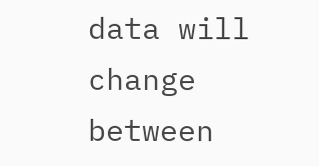data will change between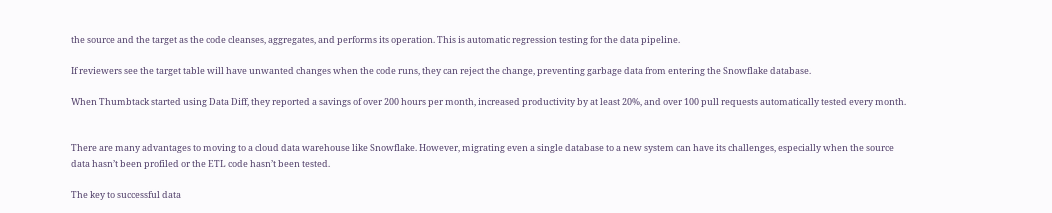the source and the target as the code cleanses, aggregates, and performs its operation. This is automatic regression testing for the data pipeline.

If reviewers see the target table will have unwanted changes when the code runs, they can reject the change, preventing garbage data from entering the Snowflake database.

When Thumbtack started using Data Diff, they reported a savings of over 200 hours per month, increased productivity by at least 20%, and over 100 pull requests automatically tested every month.


There are many advantages to moving to a cloud data warehouse like Snowflake. However, migrating even a single database to a new system can have its challenges, especially when the source data hasn’t been profiled or the ETL code hasn’t been tested.

The key to successful data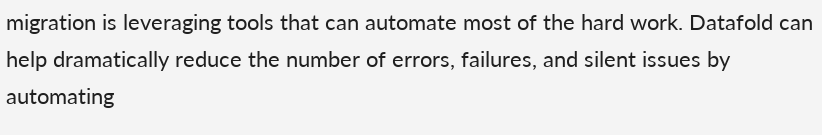migration is leveraging tools that can automate most of the hard work. Datafold can help dramatically reduce the number of errors, failures, and silent issues by automating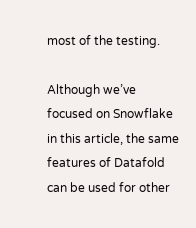most of the testing.

Although we’ve focused on Snowflake in this article, the same features of Datafold can be used for other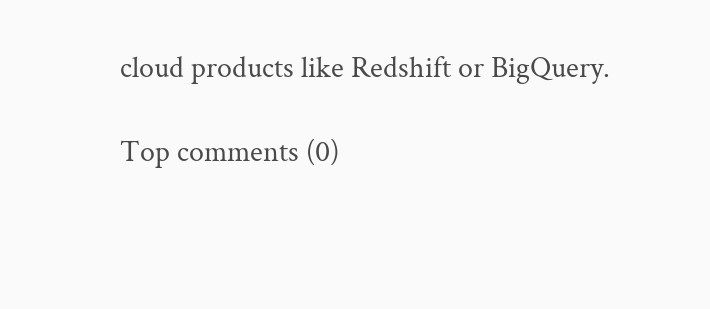cloud products like Redshift or BigQuery.

Top comments (0)